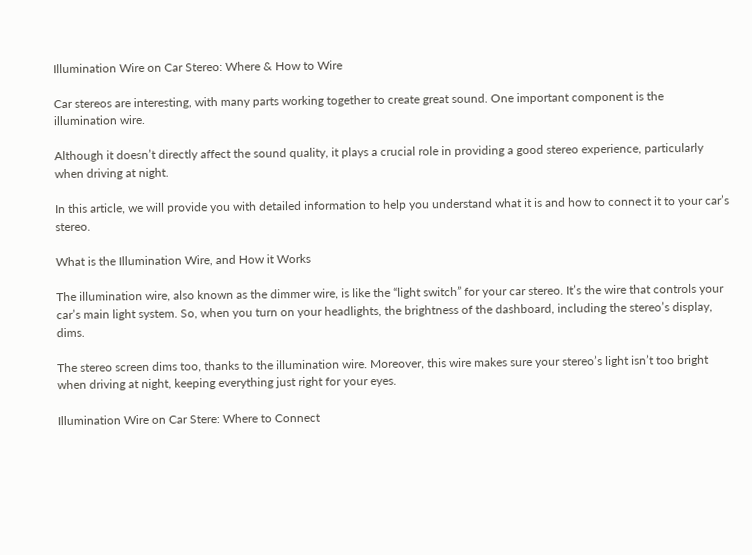Illumination Wire on Car Stereo: Where & How to Wire

Car stereos are interesting, with many parts working together to create great sound. One important component is the illumination wire.

Although it doesn’t directly affect the sound quality, it plays a crucial role in providing a good stereo experience, particularly when driving at night.

In this article, we will provide you with detailed information to help you understand what it is and how to connect it to your car’s stereo.

What is the Illumination Wire, and How it Works

The illumination wire, also known as the dimmer wire, is like the “light switch” for your car stereo. It’s the wire that controls your car’s main light system. So, when you turn on your headlights, the brightness of the dashboard, including the stereo’s display, dims.

The stereo screen dims too, thanks to the illumination wire. Moreover, this wire makes sure your stereo’s light isn’t too bright when driving at night, keeping everything just right for your eyes.

Illumination Wire on Car Stere: Where to Connect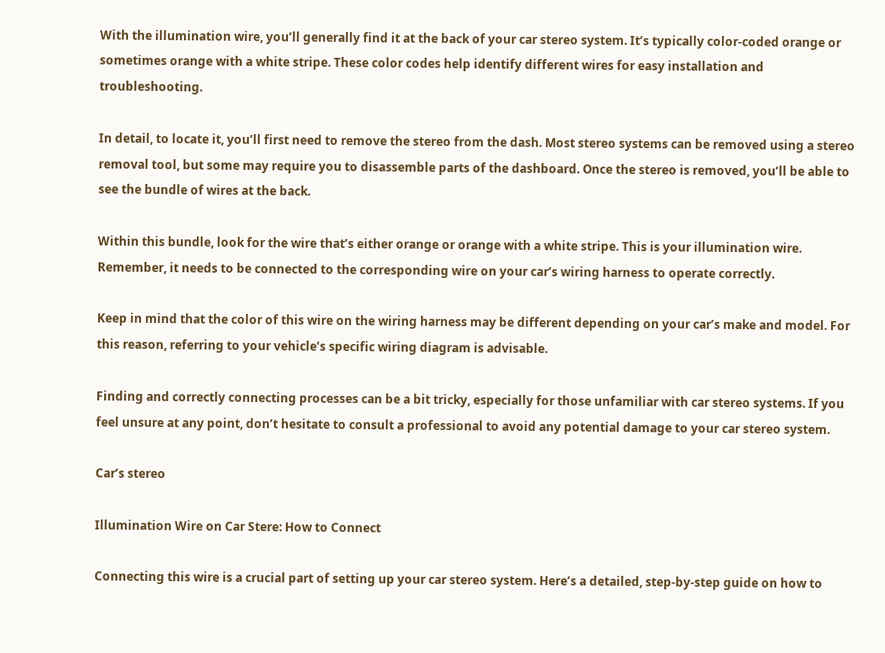With the illumination wire, you’ll generally find it at the back of your car stereo system. It’s typically color-coded orange or sometimes orange with a white stripe. These color codes help identify different wires for easy installation and troubleshooting.

In detail, to locate it, you’ll first need to remove the stereo from the dash. Most stereo systems can be removed using a stereo removal tool, but some may require you to disassemble parts of the dashboard. Once the stereo is removed, you’ll be able to see the bundle of wires at the back.

Within this bundle, look for the wire that’s either orange or orange with a white stripe. This is your illumination wire. Remember, it needs to be connected to the corresponding wire on your car’s wiring harness to operate correctly.

Keep in mind that the color of this wire on the wiring harness may be different depending on your car’s make and model. For this reason, referring to your vehicle’s specific wiring diagram is advisable.

Finding and correctly connecting processes can be a bit tricky, especially for those unfamiliar with car stereo systems. If you feel unsure at any point, don’t hesitate to consult a professional to avoid any potential damage to your car stereo system.

Car’s stereo

Illumination Wire on Car Stere: How to Connect

Connecting this wire is a crucial part of setting up your car stereo system. Here’s a detailed, step-by-step guide on how to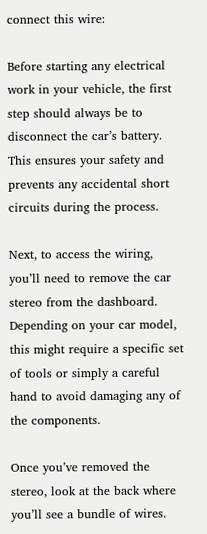connect this wire:

Before starting any electrical work in your vehicle, the first step should always be to disconnect the car’s battery. This ensures your safety and prevents any accidental short circuits during the process.

Next, to access the wiring, you’ll need to remove the car stereo from the dashboard. Depending on your car model, this might require a specific set of tools or simply a careful hand to avoid damaging any of the components.

Once you’ve removed the stereo, look at the back where you’ll see a bundle of wires.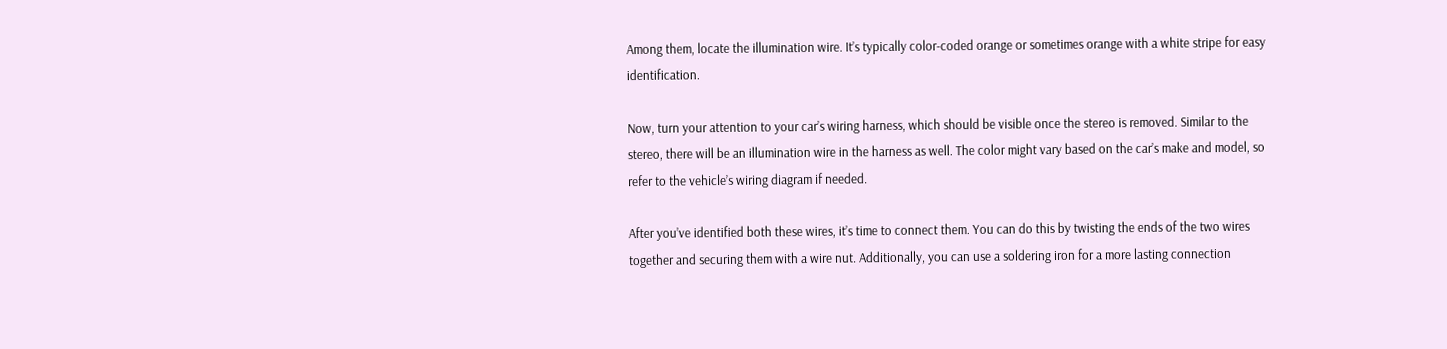Among them, locate the illumination wire. It’s typically color-coded orange or sometimes orange with a white stripe for easy identification.

Now, turn your attention to your car’s wiring harness, which should be visible once the stereo is removed. Similar to the stereo, there will be an illumination wire in the harness as well. The color might vary based on the car’s make and model, so refer to the vehicle’s wiring diagram if needed.

After you’ve identified both these wires, it’s time to connect them. You can do this by twisting the ends of the two wires together and securing them with a wire nut. Additionally, you can use a soldering iron for a more lasting connection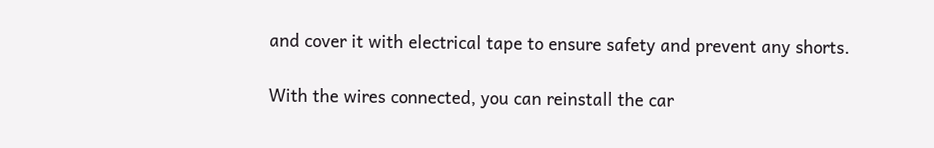and cover it with electrical tape to ensure safety and prevent any shorts.

With the wires connected, you can reinstall the car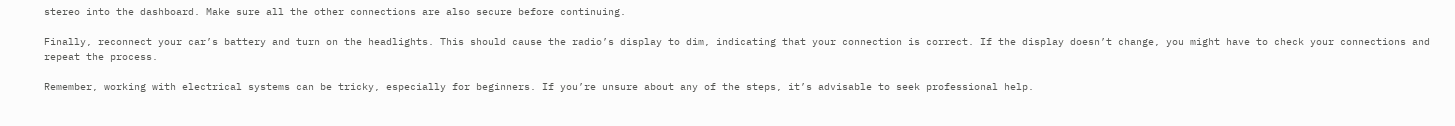stereo into the dashboard. Make sure all the other connections are also secure before continuing.

Finally, reconnect your car’s battery and turn on the headlights. This should cause the radio’s display to dim, indicating that your connection is correct. If the display doesn’t change, you might have to check your connections and repeat the process.

Remember, working with electrical systems can be tricky, especially for beginners. If you’re unsure about any of the steps, it’s advisable to seek professional help.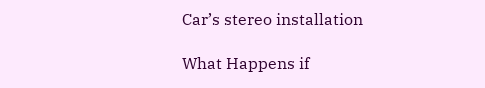Car’s stereo installation

What Happens if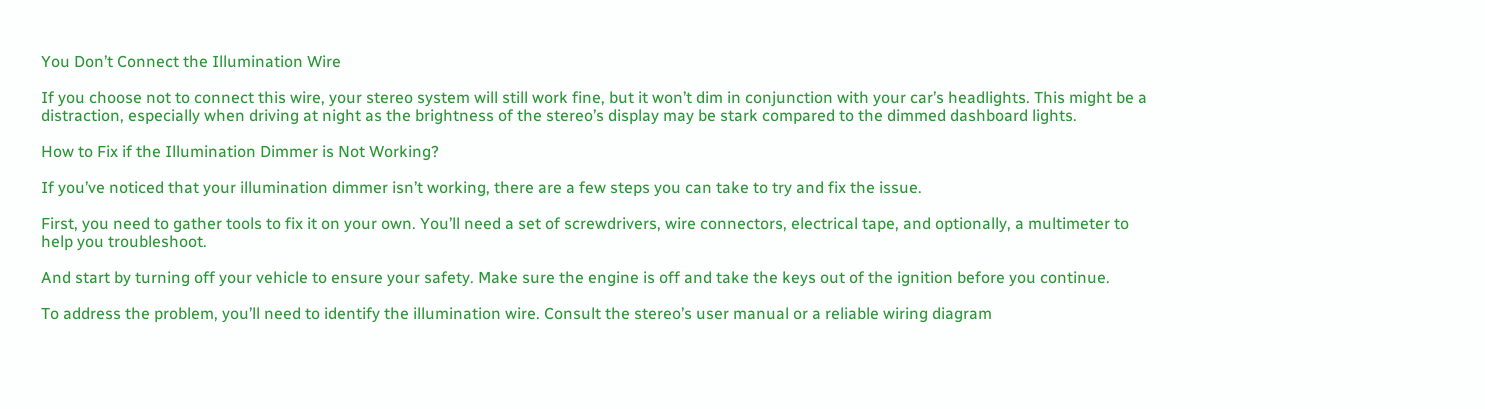You Don’t Connect the Illumination Wire

If you choose not to connect this wire, your stereo system will still work fine, but it won’t dim in conjunction with your car’s headlights. This might be a distraction, especially when driving at night as the brightness of the stereo’s display may be stark compared to the dimmed dashboard lights.

How to Fix if the Illumination Dimmer is Not Working?

If you’ve noticed that your illumination dimmer isn’t working, there are a few steps you can take to try and fix the issue.

First, you need to gather tools to fix it on your own. You’ll need a set of screwdrivers, wire connectors, electrical tape, and optionally, a multimeter to help you troubleshoot.

And start by turning off your vehicle to ensure your safety. Make sure the engine is off and take the keys out of the ignition before you continue.

To address the problem, you’ll need to identify the illumination wire. Consult the stereo’s user manual or a reliable wiring diagram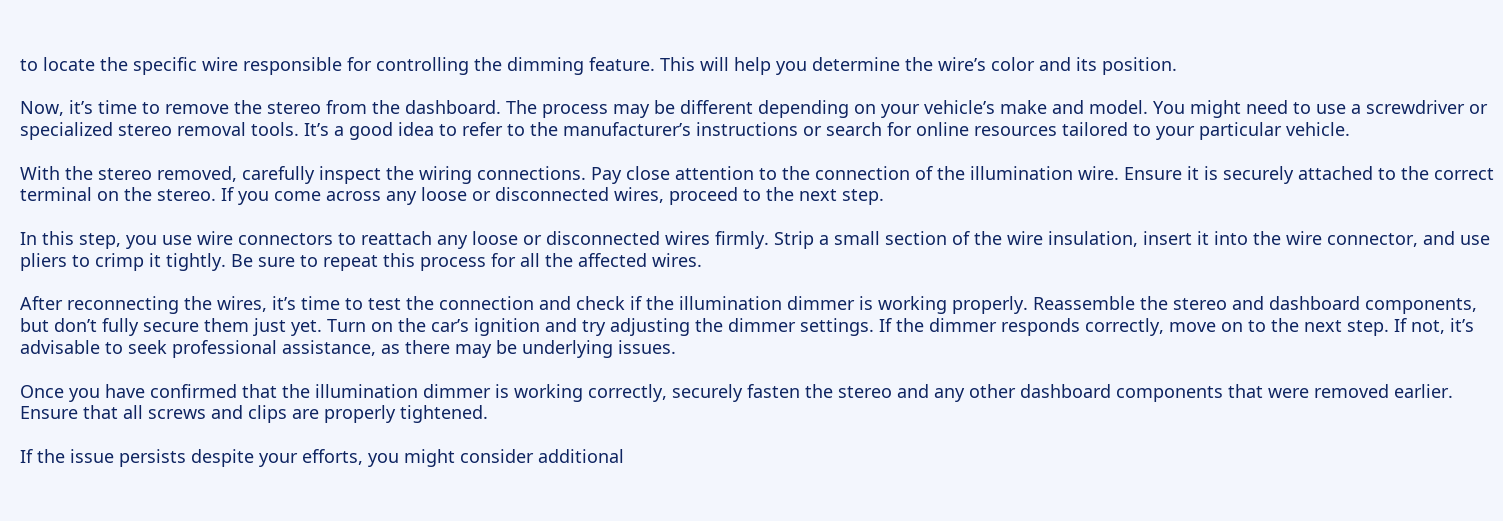to locate the specific wire responsible for controlling the dimming feature. This will help you determine the wire’s color and its position.

Now, it’s time to remove the stereo from the dashboard. The process may be different depending on your vehicle’s make and model. You might need to use a screwdriver or specialized stereo removal tools. It’s a good idea to refer to the manufacturer’s instructions or search for online resources tailored to your particular vehicle.

With the stereo removed, carefully inspect the wiring connections. Pay close attention to the connection of the illumination wire. Ensure it is securely attached to the correct terminal on the stereo. If you come across any loose or disconnected wires, proceed to the next step.

In this step, you use wire connectors to reattach any loose or disconnected wires firmly. Strip a small section of the wire insulation, insert it into the wire connector, and use pliers to crimp it tightly. Be sure to repeat this process for all the affected wires.

After reconnecting the wires, it’s time to test the connection and check if the illumination dimmer is working properly. Reassemble the stereo and dashboard components, but don’t fully secure them just yet. Turn on the car’s ignition and try adjusting the dimmer settings. If the dimmer responds correctly, move on to the next step. If not, it’s advisable to seek professional assistance, as there may be underlying issues.

Once you have confirmed that the illumination dimmer is working correctly, securely fasten the stereo and any other dashboard components that were removed earlier. Ensure that all screws and clips are properly tightened.

If the issue persists despite your efforts, you might consider additional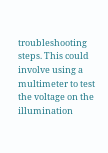troubleshooting steps. This could involve using a multimeter to test the voltage on the illumination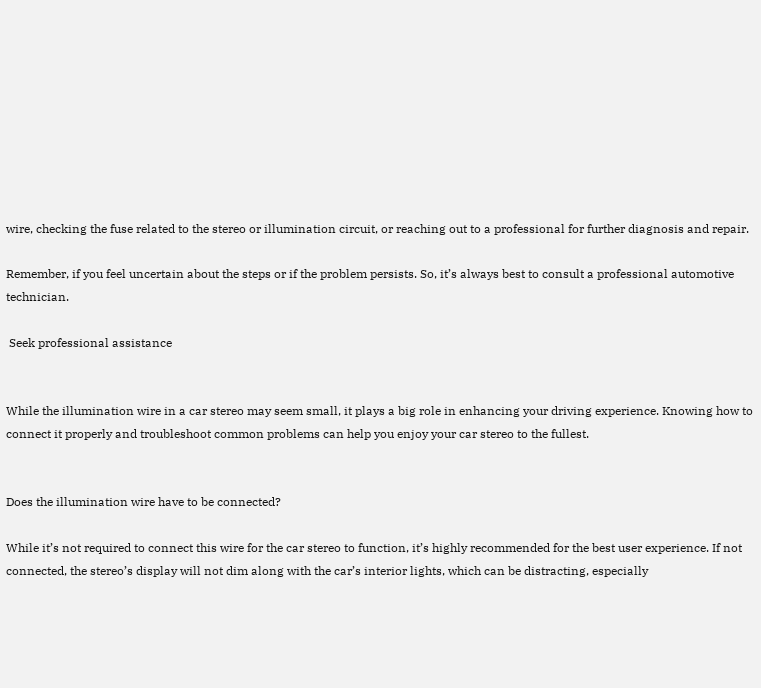wire, checking the fuse related to the stereo or illumination circuit, or reaching out to a professional for further diagnosis and repair.

Remember, if you feel uncertain about the steps or if the problem persists. So, it’s always best to consult a professional automotive technician.

 Seek professional assistance


While the illumination wire in a car stereo may seem small, it plays a big role in enhancing your driving experience. Knowing how to connect it properly and troubleshoot common problems can help you enjoy your car stereo to the fullest.


Does the illumination wire have to be connected?

While it’s not required to connect this wire for the car stereo to function, it’s highly recommended for the best user experience. If not connected, the stereo’s display will not dim along with the car’s interior lights, which can be distracting, especially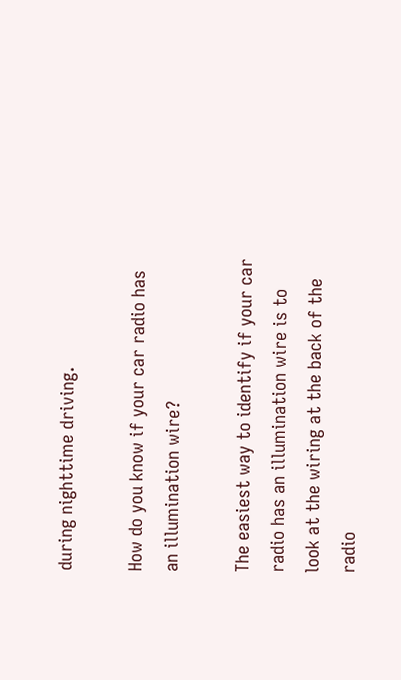during nighttime driving.

How do you know if your car radio has an illumination wire?

The easiest way to identify if your car radio has an illumination wire is to look at the wiring at the back of the radio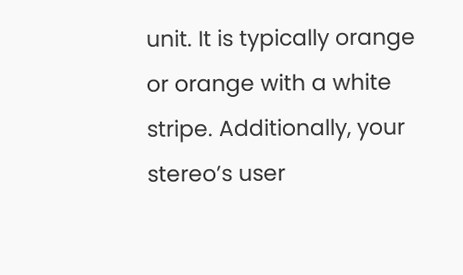unit. It is typically orange or orange with a white stripe. Additionally, your stereo’s user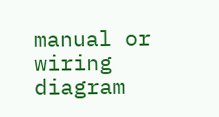manual or wiring diagram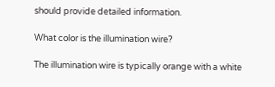should provide detailed information.

What color is the illumination wire?

The illumination wire is typically orange with a white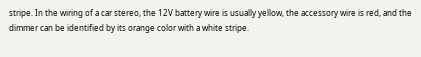stripe. In the wiring of a car stereo, the 12V battery wire is usually yellow, the accessory wire is red, and the dimmer can be identified by its orange color with a white stripe.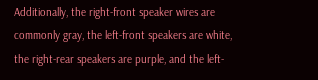Additionally, the right-front speaker wires are commonly gray, the left-front speakers are white, the right-rear speakers are purple, and the left-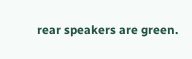rear speakers are green.